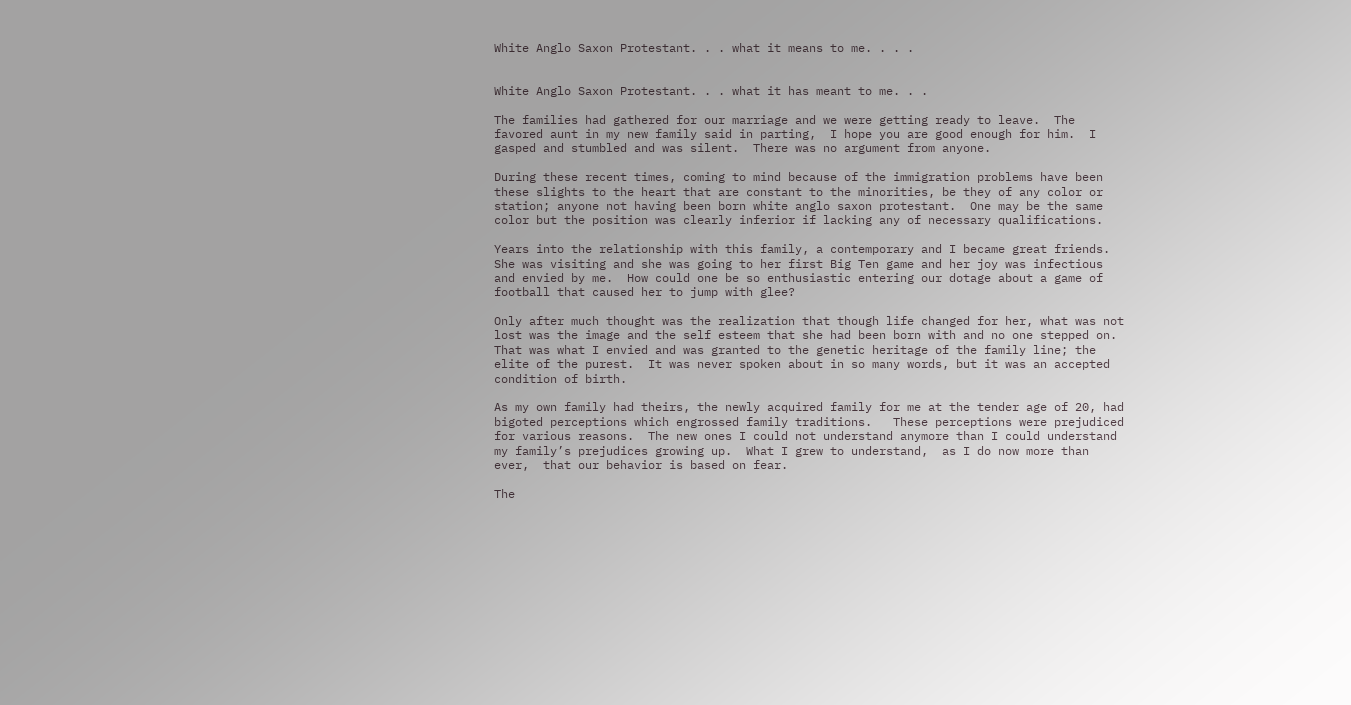White Anglo Saxon Protestant. . . what it means to me. . . .


White Anglo Saxon Protestant. . . what it has meant to me. . .

The families had gathered for our marriage and we were getting ready to leave.  The favored aunt in my new family said in parting,  I hope you are good enough for him.  I gasped and stumbled and was silent.  There was no argument from anyone.

During these recent times, coming to mind because of the immigration problems have been these slights to the heart that are constant to the minorities, be they of any color or station; anyone not having been born white anglo saxon protestant.  One may be the same color but the position was clearly inferior if lacking any of necessary qualifications.

Years into the relationship with this family, a contemporary and I became great friends.  She was visiting and she was going to her first Big Ten game and her joy was infectious and envied by me.  How could one be so enthusiastic entering our dotage about a game of football that caused her to jump with glee?

Only after much thought was the realization that though life changed for her, what was not lost was the image and the self esteem that she had been born with and no one stepped on.  That was what I envied and was granted to the genetic heritage of the family line; the elite of the purest.  It was never spoken about in so many words, but it was an accepted condition of birth.

As my own family had theirs, the newly acquired family for me at the tender age of 20, had bigoted perceptions which engrossed family traditions.   These perceptions were prejudiced for various reasons.  The new ones I could not understand anymore than I could understand my family’s prejudices growing up.  What I grew to understand,  as I do now more than ever,  that our behavior is based on fear.

The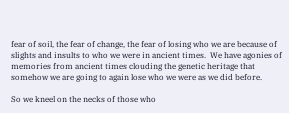fear of soil, the fear of change, the fear of losing who we are because of slights and insults to who we were in ancient times.  We have agonies of memories from ancient times clouding the genetic heritage that somehow we are going to again lose who we were as we did before.

So we kneel on the necks of those who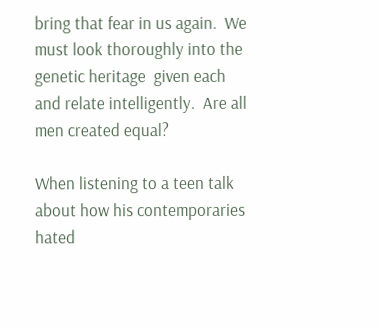bring that fear in us again.  We must look thoroughly into the genetic heritage  given each and relate intelligently.  Are all men created equal?

When listening to a teen talk about how his contemporaries hated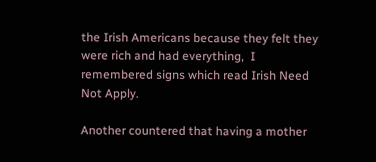the Irish Americans because they felt they were rich and had everything,  I remembered signs which read Irish Need Not Apply.

Another countered that having a mother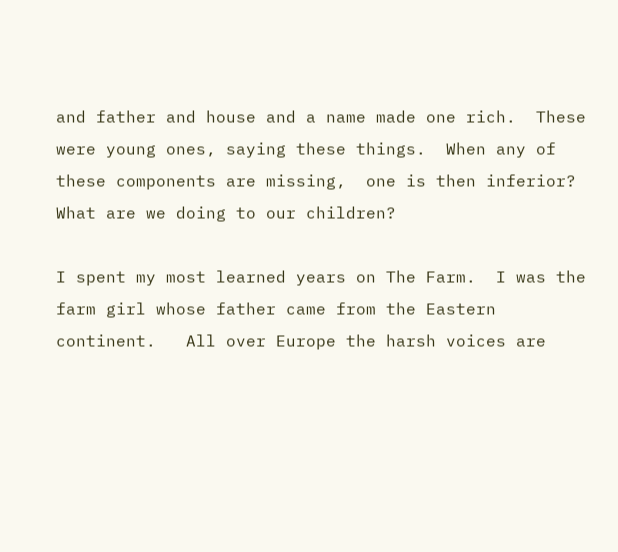and father and house and a name made one rich.  These were young ones, saying these things.  When any of these components are missing,  one is then inferior?  What are we doing to our children?

I spent my most learned years on The Farm.  I was the farm girl whose father came from the Eastern continent.   All over Europe the harsh voices are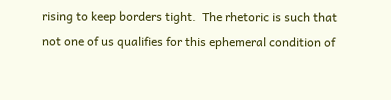rising to keep borders tight.  The rhetoric is such that not one of us qualifies for this ephemeral condition of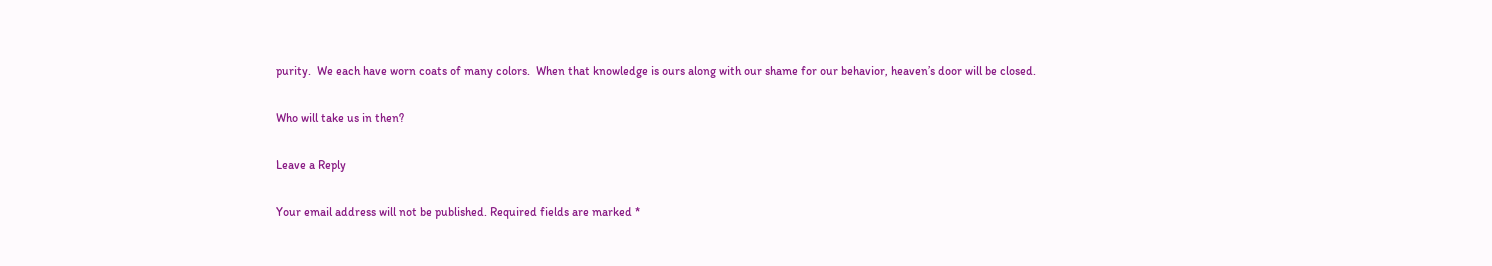purity.  We each have worn coats of many colors.  When that knowledge is ours along with our shame for our behavior, heaven’s door will be closed.

Who will take us in then?

Leave a Reply

Your email address will not be published. Required fields are marked *